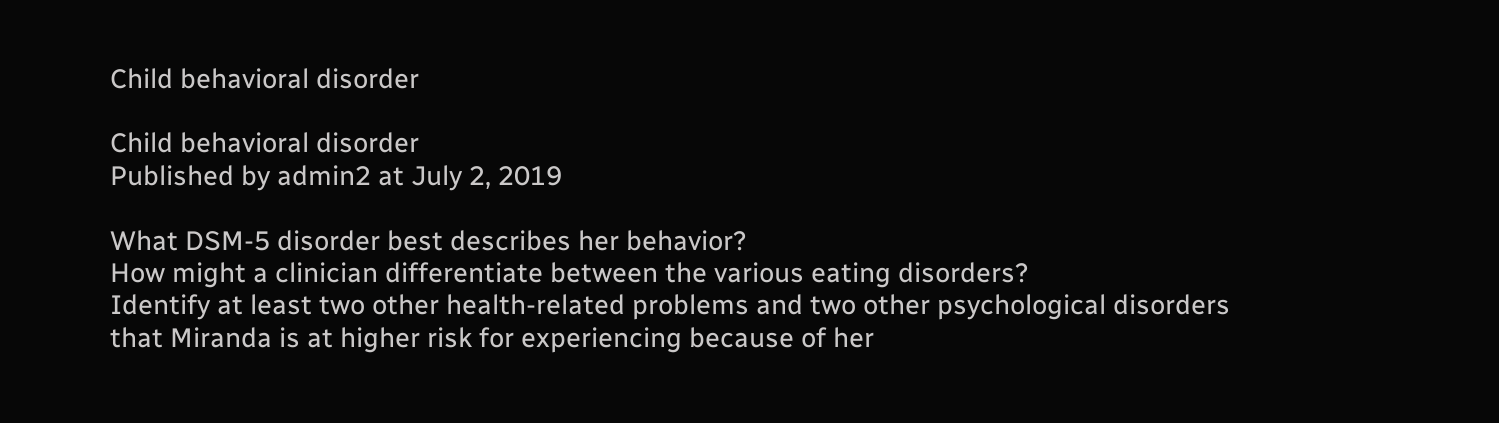Child behavioral disorder

Child behavioral disorder
Published by admin2 at July 2, 2019

What DSM-5 disorder best describes her behavior?
How might a clinician differentiate between the various eating disorders?
Identify at least two other health-related problems and two other psychological disorders that Miranda is at higher risk for experiencing because of her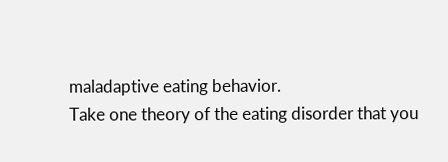maladaptive eating behavior.
Take one theory of the eating disorder that you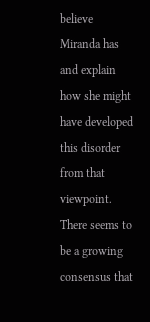believe Miranda has and explain how she might have developed this disorder from that viewpoint.
There seems to be a growing consensus that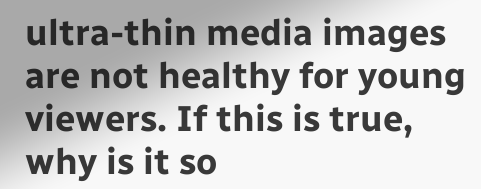ultra-thin media images are not healthy for young viewers. If this is true, why is it so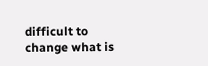difficult to change what is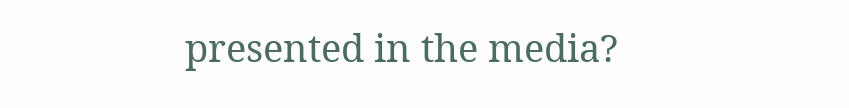presented in the media?